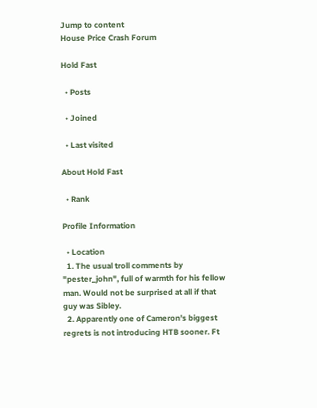Jump to content
House Price Crash Forum

Hold Fast

  • Posts

  • Joined

  • Last visited

About Hold Fast

  • Rank

Profile Information

  • Location
  1. The usual troll comments by "pester_john", full of warmth for his fellow man. Would not be surprised at all if that guy was Sibley.
  2. Apparently one of Cameron's biggest regrets is not introducing HTB sooner. Ft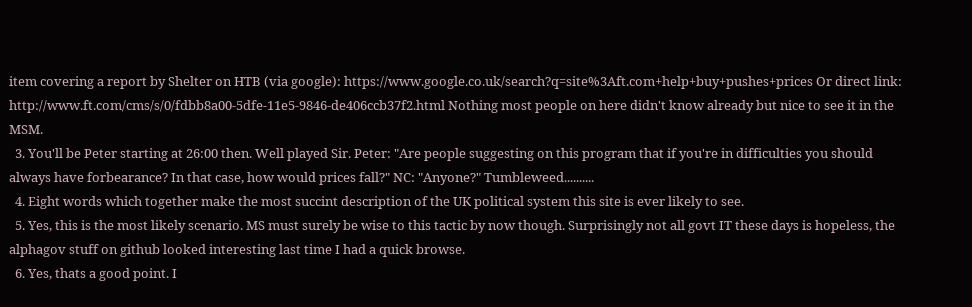item covering a report by Shelter on HTB (via google): https://www.google.co.uk/search?q=site%3Aft.com+help+buy+pushes+prices Or direct link: http://www.ft.com/cms/s/0/fdbb8a00-5dfe-11e5-9846-de406ccb37f2.html Nothing most people on here didn't know already but nice to see it in the MSM.
  3. You'll be Peter starting at 26:00 then. Well played Sir. Peter: "Are people suggesting on this program that if you're in difficulties you should always have forbearance? In that case, how would prices fall?" NC: "Anyone?" Tumbleweed..........
  4. Eight words which together make the most succint description of the UK political system this site is ever likely to see.
  5. Yes, this is the most likely scenario. MS must surely be wise to this tactic by now though. Surprisingly not all govt IT these days is hopeless, the alphagov stuff on github looked interesting last time I had a quick browse.
  6. Yes, thats a good point. I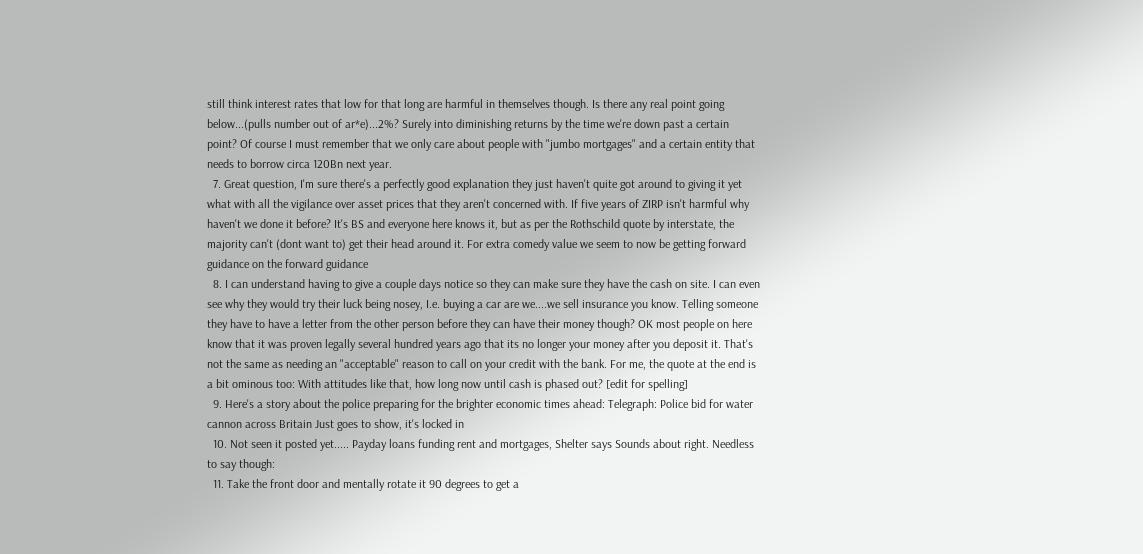still think interest rates that low for that long are harmful in themselves though. Is there any real point going below...(pulls number out of ar*e)...2%? Surely into diminishing returns by the time we're down past a certain point? Of course I must remember that we only care about people with "jumbo mortgages" and a certain entity that needs to borrow circa 120Bn next year.
  7. Great question, I'm sure there's a perfectly good explanation they just haven't quite got around to giving it yet what with all the vigilance over asset prices that they aren't concerned with. If five years of ZIRP isn't harmful why haven't we done it before? It's BS and everyone here knows it, but as per the Rothschild quote by interstate, the majority can't (dont want to) get their head around it. For extra comedy value we seem to now be getting forward guidance on the forward guidance
  8. I can understand having to give a couple days notice so they can make sure they have the cash on site. I can even see why they would try their luck being nosey, I.e. buying a car are we....we sell insurance you know. Telling someone they have to have a letter from the other person before they can have their money though? OK most people on here know that it was proven legally several hundred years ago that its no longer your money after you deposit it. That's not the same as needing an "acceptable" reason to call on your credit with the bank. For me, the quote at the end is a bit ominous too: With attitudes like that, how long now until cash is phased out? [edit for spelling]
  9. Here's a story about the police preparing for the brighter economic times ahead: Telegraph: Police bid for water cannon across Britain Just goes to show, it's locked in
  10. Not seen it posted yet..... Payday loans funding rent and mortgages, Shelter says Sounds about right. Needless to say though:
  11. Take the front door and mentally rotate it 90 degrees to get a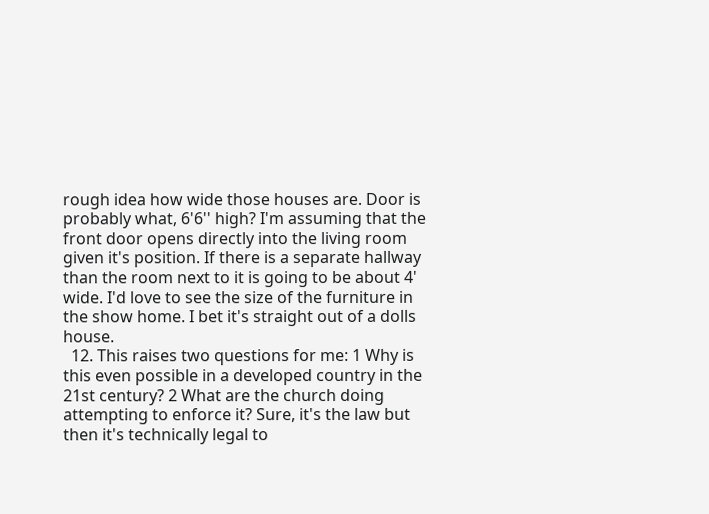rough idea how wide those houses are. Door is probably what, 6'6'' high? I'm assuming that the front door opens directly into the living room given it's position. If there is a separate hallway than the room next to it is going to be about 4' wide. I'd love to see the size of the furniture in the show home. I bet it's straight out of a dolls house.
  12. This raises two questions for me: 1 Why is this even possible in a developed country in the 21st century? 2 What are the church doing attempting to enforce it? Sure, it's the law but then it's technically legal to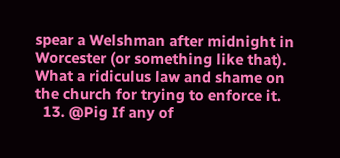spear a Welshman after midnight in Worcester (or something like that). What a ridiculus law and shame on the church for trying to enforce it.
  13. @Pig If any of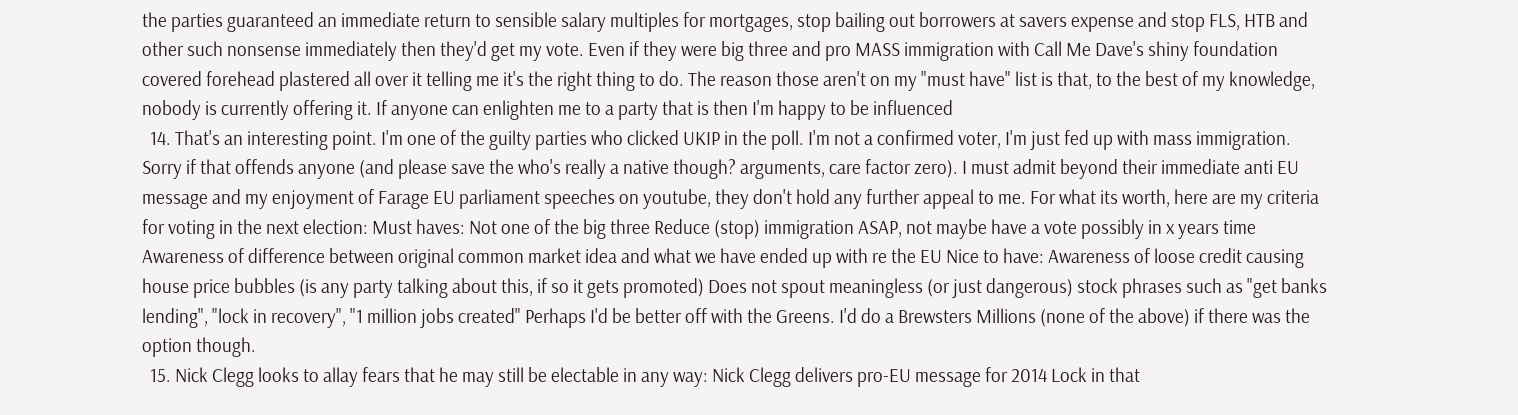the parties guaranteed an immediate return to sensible salary multiples for mortgages, stop bailing out borrowers at savers expense and stop FLS, HTB and other such nonsense immediately then they'd get my vote. Even if they were big three and pro MASS immigration with Call Me Dave's shiny foundation covered forehead plastered all over it telling me it's the right thing to do. The reason those aren't on my "must have" list is that, to the best of my knowledge, nobody is currently offering it. If anyone can enlighten me to a party that is then I'm happy to be influenced
  14. That's an interesting point. I'm one of the guilty parties who clicked UKIP in the poll. I'm not a confirmed voter, I'm just fed up with mass immigration. Sorry if that offends anyone (and please save the who's really a native though? arguments, care factor zero). I must admit beyond their immediate anti EU message and my enjoyment of Farage EU parliament speeches on youtube, they don't hold any further appeal to me. For what its worth, here are my criteria for voting in the next election: Must haves: Not one of the big three Reduce (stop) immigration ASAP, not maybe have a vote possibly in x years time Awareness of difference between original common market idea and what we have ended up with re the EU Nice to have: Awareness of loose credit causing house price bubbles (is any party talking about this, if so it gets promoted) Does not spout meaningless (or just dangerous) stock phrases such as "get banks lending", "lock in recovery", "1 million jobs created" Perhaps I'd be better off with the Greens. I'd do a Brewsters Millions (none of the above) if there was the option though.
  15. Nick Clegg looks to allay fears that he may still be electable in any way: Nick Clegg delivers pro-EU message for 2014 Lock in that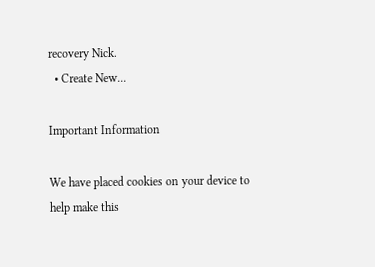recovery Nick.
  • Create New...

Important Information

We have placed cookies on your device to help make this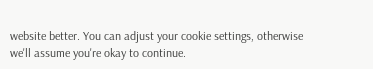website better. You can adjust your cookie settings, otherwise we'll assume you're okay to continue.